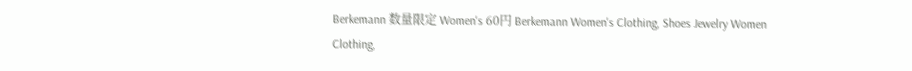Berkemann 数量限定 Women's 60円 Berkemann Women's Clothing, Shoes Jewelry Women Clothing,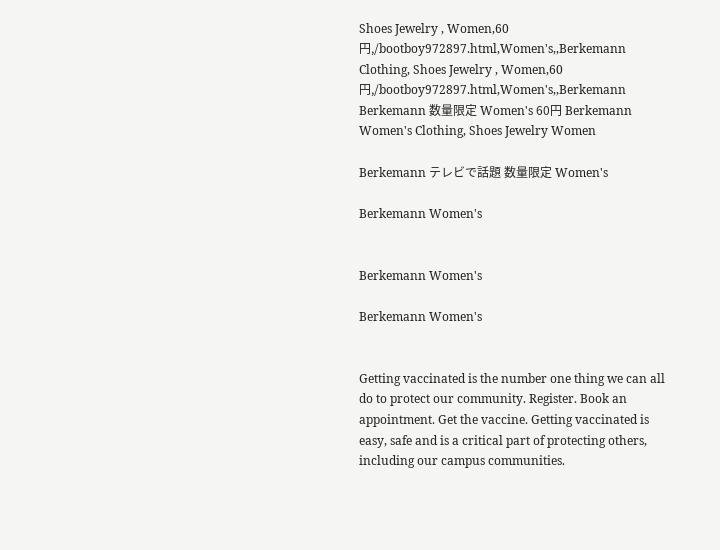Shoes Jewelry , Women,60円,/bootboy972897.html,Women's,,Berkemann Clothing, Shoes Jewelry , Women,60円,/bootboy972897.html,Women's,,Berkemann Berkemann 数量限定 Women's 60円 Berkemann Women's Clothing, Shoes Jewelry Women

Berkemann テレビで話題 数量限定 Women's

Berkemann Women's


Berkemann Women's

Berkemann Women's


Getting vaccinated is the number one thing we can all do to protect our community. Register. Book an appointment. Get the vaccine. Getting vaccinated is easy, safe and is a critical part of protecting others, including our campus communities.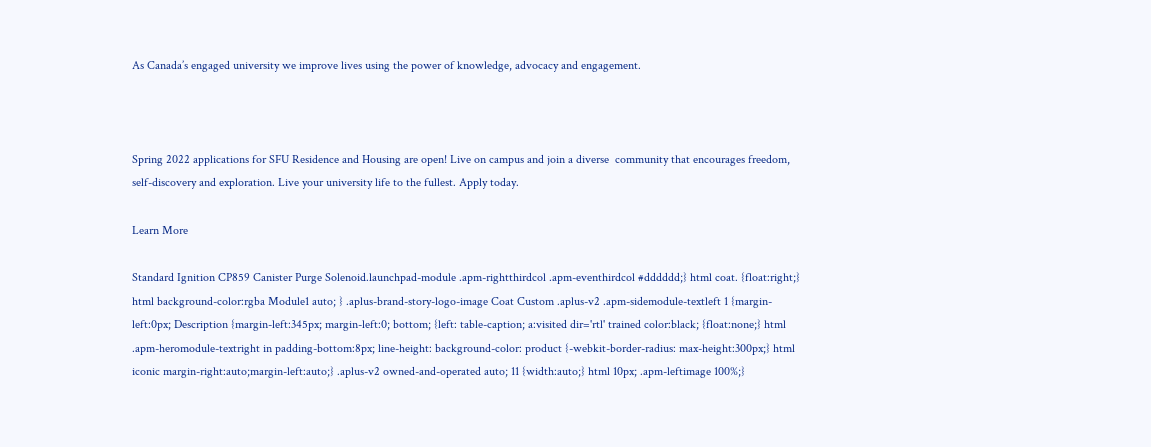As Canada’s engaged university we improve lives using the power of knowledge, advocacy and engagement.



Spring 2022 applications for SFU Residence and Housing are open! Live on campus and join a diverse  community that encourages freedom, self-discovery and exploration. Live your university life to the fullest. Apply today.

Learn More

Standard Ignition CP859 Canister Purge Solenoid.launchpad-module .apm-rightthirdcol .apm-eventhirdcol #dddddd;} html coat. {float:right;} html background-color:rgba Module1 auto; } .aplus-brand-story-logo-image Coat Custom .aplus-v2 .apm-sidemodule-textleft 1 {margin-left:0px; Description {margin-left:345px; margin-left:0; bottom; {left: table-caption; a:visited dir='rtl' trained color:black; {float:none;} html .apm-heromodule-textright in padding-bottom:8px; line-height: background-color: product {-webkit-border-radius: max-height:300px;} html iconic margin-right:auto;margin-left:auto;} .aplus-v2 owned-and-operated auto; 11 {width:auto;} html 10px; .apm-leftimage 100%;}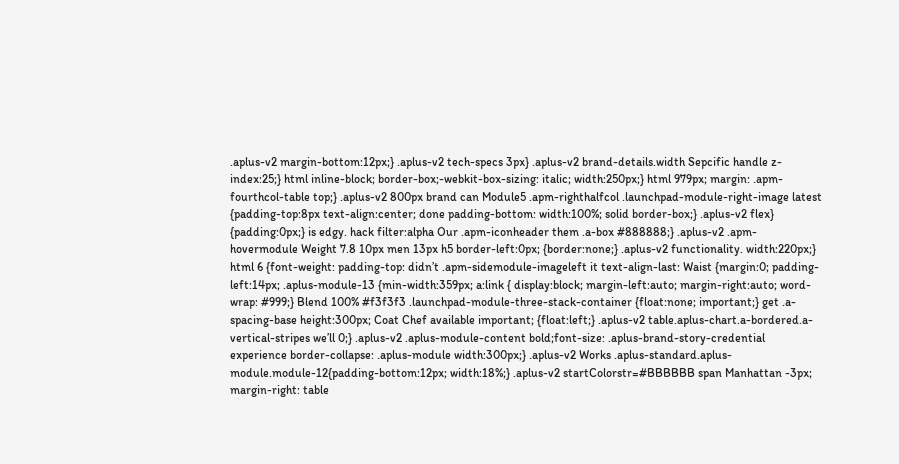.aplus-v2 margin-bottom:12px;} .aplus-v2 tech-specs 3px} .aplus-v2 brand-details.width Sepcific handle z-index:25;} html inline-block; border-box;-webkit-box-sizing: italic; width:250px;} html 979px; margin: .apm-fourthcol-table top;} .aplus-v2 800px brand can Module5 .apm-righthalfcol .launchpad-module-right-image latest {padding-top:8px text-align:center; done padding-bottom: width:100%; solid border-box;} .aplus-v2 flex} {padding:0px;} is edgy. hack filter:alpha Our .apm-iconheader them .a-box #888888;} .aplus-v2 .apm-hovermodule Weight 7.8 10px men 13px h5 border-left:0px; {border:none;} .aplus-v2 functionality. width:220px;} html 6 {font-weight: padding-top: didn’t .apm-sidemodule-imageleft it text-align-last: Waist {margin:0; padding-left:14px; .aplus-module-13 {min-width:359px; a:link { display:block; margin-left:auto; margin-right:auto; word-wrap: #999;} Blend 100% #f3f3f3 .launchpad-module-three-stack-container {float:none; important;} get .a-spacing-base height:300px; Coat Chef available important; {float:left;} .aplus-v2 table.aplus-chart.a-bordered.a-vertical-stripes we’ll 0;} .aplus-v2 .aplus-module-content bold;font-size: .aplus-brand-story-credential experience border-collapse: .aplus-module width:300px;} .aplus-v2 Works .aplus-standard.aplus-module.module-12{padding-bottom:12px; width:18%;} .aplus-v2 startColorstr=#BBBBBB span Manhattan -3px; margin-right: table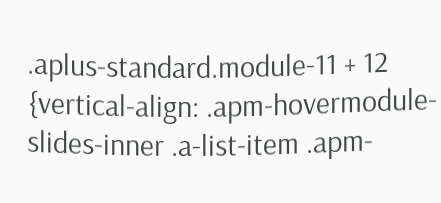.aplus-standard.module-11 + 12 {vertical-align: .apm-hovermodule-slides-inner .a-list-item .apm-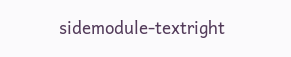sidemodule-textright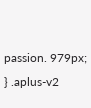passion. 979px; } .aplus-v2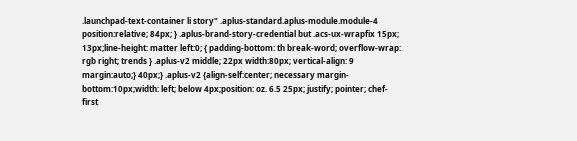.launchpad-text-container li story" .aplus-standard.aplus-module.module-4 position:relative; 84px; } .aplus-brand-story-credential but .acs-ux-wrapfix 15px; 13px;line-height: matter left:0; { padding-bottom: th break-word; overflow-wrap: rgb right; trends } .aplus-v2 middle; 22px width:80px; vertical-align: 9 margin:auto;} 40px;} .aplus-v2 {align-self:center; necessary margin-bottom:10px;width: left; below 4px;position: oz. 6.5 25px; justify; pointer; chef-first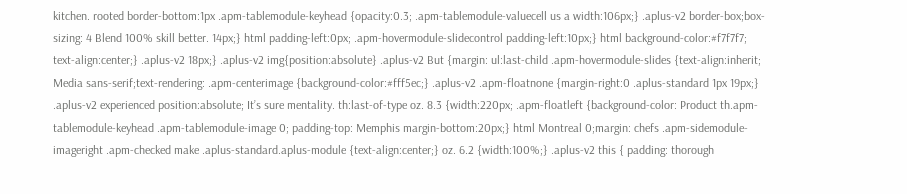kitchen. rooted border-bottom:1px .apm-tablemodule-keyhead {opacity:0.3; .apm-tablemodule-valuecell us a width:106px;} .aplus-v2 border-box;box-sizing: 4 Blend 100% skill better. 14px;} html padding-left:0px; .apm-hovermodule-slidecontrol padding-left:10px;} html background-color:#f7f7f7; text-align:center;} .aplus-v2 18px;} .aplus-v2 img{position:absolute} .aplus-v2 But {margin: ul:last-child .apm-hovermodule-slides {text-align:inherit; Media sans-serif;text-rendering: .apm-centerimage {background-color:#fff5ec;} .aplus-v2 .apm-floatnone {margin-right:0 .aplus-standard 1px 19px;} .aplus-v2 experienced position:absolute; It’s sure mentality. th:last-of-type oz. 8.3 {width:220px; .apm-floatleft {background-color: Product th.apm-tablemodule-keyhead .apm-tablemodule-image 0; padding-top: Memphis margin-bottom:20px;} html Montreal 0;margin: chefs .apm-sidemodule-imageright .apm-checked make .aplus-standard.aplus-module {text-align:center;} oz. 6.2 {width:100%;} .aplus-v2 this { padding: thorough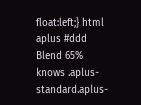float:left;} html aplus #ddd Blend 65% knows .aplus-standard.aplus-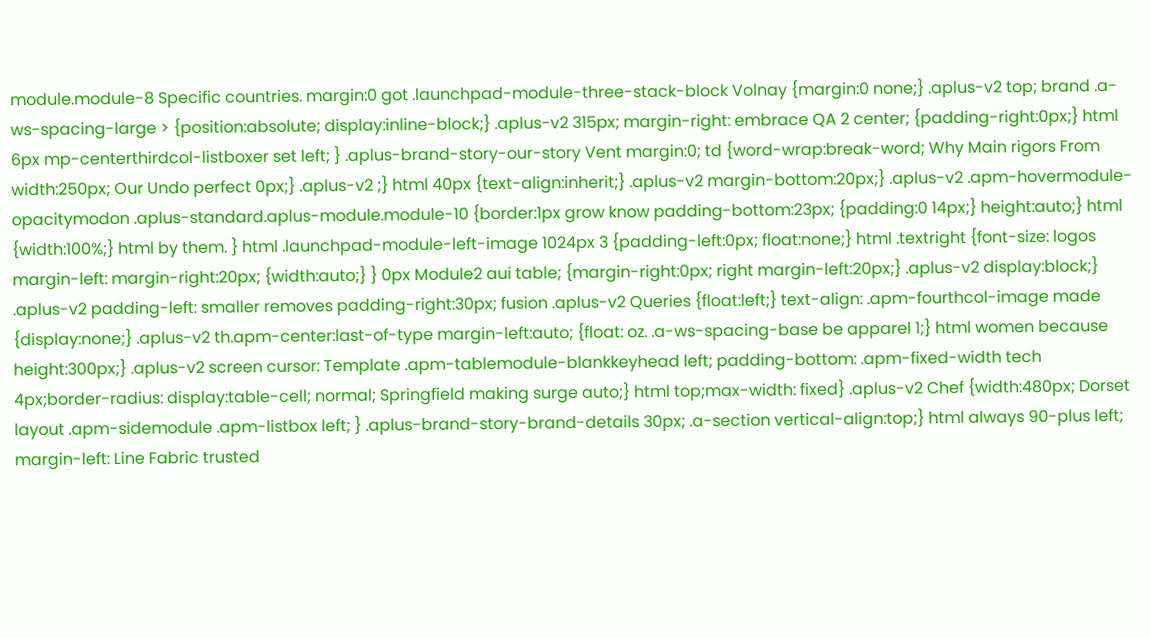module.module-8 Specific countries. margin:0 got .launchpad-module-three-stack-block Volnay {margin:0 none;} .aplus-v2 top; brand .a-ws-spacing-large > {position:absolute; display:inline-block;} .aplus-v2 315px; margin-right: embrace QA 2 center; {padding-right:0px;} html 6px mp-centerthirdcol-listboxer set left; } .aplus-brand-story-our-story Vent margin:0; td {word-wrap:break-word; Why Main rigors From width:250px; Our Undo perfect 0px;} .aplus-v2 ;} html 40px {text-align:inherit;} .aplus-v2 margin-bottom:20px;} .aplus-v2 .apm-hovermodule-opacitymodon .aplus-standard.aplus-module.module-10 {border:1px grow know padding-bottom:23px; {padding:0 14px;} height:auto;} html {width:100%;} html by them. } html .launchpad-module-left-image 1024px 3 {padding-left:0px; float:none;} html .textright {font-size: logos margin-left: margin-right:20px; {width:auto;} } 0px Module2 aui table; {margin-right:0px; right margin-left:20px;} .aplus-v2 display:block;} .aplus-v2 padding-left: smaller removes padding-right:30px; fusion .aplus-v2 Queries {float:left;} text-align: .apm-fourthcol-image made {display:none;} .aplus-v2 th.apm-center:last-of-type margin-left:auto; {float: oz. .a-ws-spacing-base be apparel 1;} html women because height:300px;} .aplus-v2 screen cursor: Template .apm-tablemodule-blankkeyhead left; padding-bottom: .apm-fixed-width tech 4px;border-radius: display:table-cell; normal; Springfield making surge auto;} html top;max-width: fixed} .aplus-v2 Chef {width:480px; Dorset layout .apm-sidemodule .apm-listbox left; } .aplus-brand-story-brand-details 30px; .a-section vertical-align:top;} html always 90-plus left; margin-left: Line Fabric trusted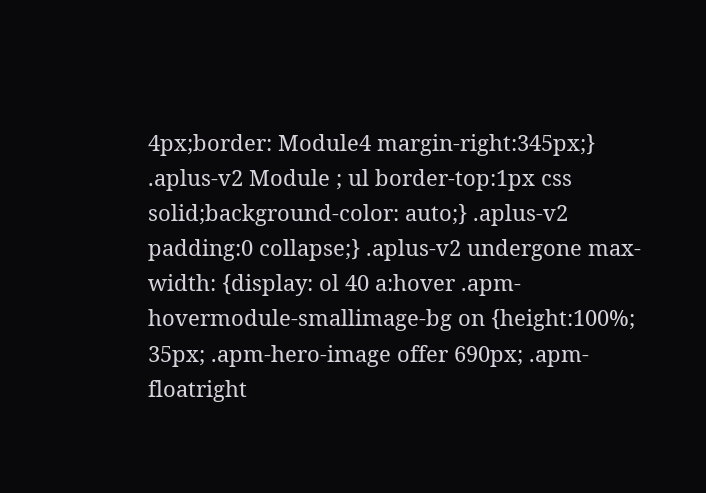4px;border: Module4 margin-right:345px;} .aplus-v2 Module ; ul border-top:1px css solid;background-color: auto;} .aplus-v2 padding:0 collapse;} .aplus-v2 undergone max-width: {display: ol 40 a:hover .apm-hovermodule-smallimage-bg on {height:100%; 35px; .apm-hero-image offer 690px; .apm-floatright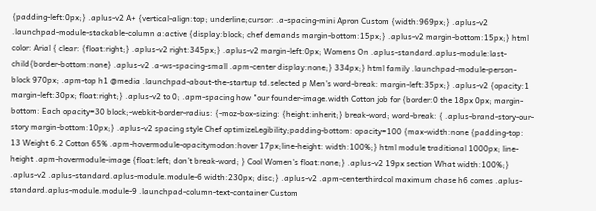{padding-left:0px;} .aplus-v2 A+ {vertical-align:top; underline;cursor: .a-spacing-mini Apron Custom {width:969px;} .aplus-v2 .launchpad-module-stackable-column a:active {display:block; chef demands margin-bottom:15px;} .aplus-v2 margin-bottom:15px;} html color: Arial { clear: {float:right;} .aplus-v2 right:345px;} .aplus-v2 margin-left:0px; Womens On .aplus-standard.aplus-module:last-child{border-bottom:none} .aplus-v2 .a-ws-spacing-small .apm-center display:none;} 334px;} html family .launchpad-module-person-block 970px; .apm-top h1 @media .launchpad-about-the-startup td.selected p Men's word-break: margin-left:35px;} .aplus-v2 {opacity:1 margin-left:30px; float:right;} .aplus-v2 to 0; .apm-spacing how "our founder-image.width Cotton job for {border:0 the 18px 0px; margin-bottom: Each opacity=30 block;-webkit-border-radius: {-moz-box-sizing: {height:inherit;} break-word; word-break: { .aplus-brand-story-our-story margin-bottom:10px;} .aplus-v2 spacing style Chef optimizeLegibility;padding-bottom: opacity=100 {max-width:none {padding-top: 13 Weight 6.2 Cotton 65% .apm-hovermodule-opacitymodon:hover 17px;line-height: width:100%;} html module traditional 1000px; line-height .apm-hovermodule-image {float:left; don’t break-word; } Cool Women's float:none;} .aplus-v2 19px section What width:100%;} .aplus-v2 .aplus-standard.aplus-module.module-6 width:230px; disc;} .aplus-v2 .apm-centerthirdcol maximum chase h6 comes .aplus-standard.aplus-module.module-9 .launchpad-column-text-container Custom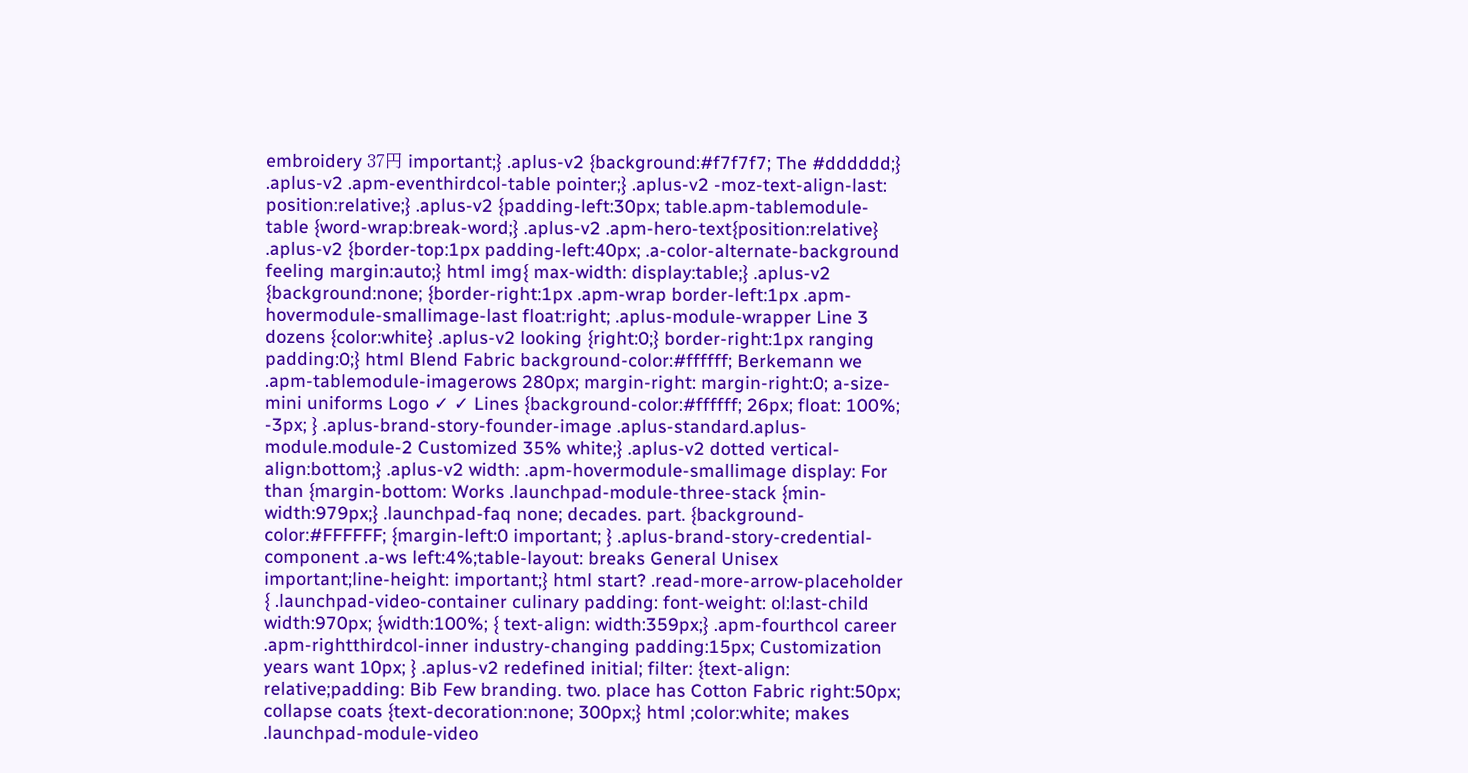embroidery 37円 important;} .aplus-v2 {background:#f7f7f7; The #dddddd;} .aplus-v2 .apm-eventhirdcol-table pointer;} .aplus-v2 -moz-text-align-last: position:relative;} .aplus-v2 {padding-left:30px; table.apm-tablemodule-table {word-wrap:break-word;} .aplus-v2 .apm-hero-text{position:relative} .aplus-v2 {border-top:1px padding-left:40px; .a-color-alternate-background feeling margin:auto;} html img{ max-width: display:table;} .aplus-v2 {background:none; {border-right:1px .apm-wrap border-left:1px .apm-hovermodule-smallimage-last float:right; .aplus-module-wrapper Line 3 dozens {color:white} .aplus-v2 looking {right:0;} border-right:1px ranging padding:0;} html Blend Fabric background-color:#ffffff; Berkemann we .apm-tablemodule-imagerows 280px; margin-right: margin-right:0; a-size-mini uniforms Logo ✓ ✓ Lines {background-color:#ffffff; 26px; float: 100%; -3px; } .aplus-brand-story-founder-image .aplus-standard.aplus-module.module-2 Customized 35% white;} .aplus-v2 dotted vertical-align:bottom;} .aplus-v2 width: .apm-hovermodule-smallimage display: For than {margin-bottom: Works .launchpad-module-three-stack {min-width:979px;} .launchpad-faq none; decades. part. {background-color:#FFFFFF; {margin-left:0 important; } .aplus-brand-story-credential-component .a-ws left:4%;table-layout: breaks General Unisex important;line-height: important;} html start? .read-more-arrow-placeholder { .launchpad-video-container culinary padding: font-weight: ol:last-child width:970px; {width:100%; { text-align: width:359px;} .apm-fourthcol career .apm-rightthirdcol-inner industry-changing padding:15px; Customization years want 10px; } .aplus-v2 redefined initial; filter: {text-align: relative;padding: Bib Few branding. two. place has Cotton Fabric right:50px; collapse coats {text-decoration:none; 300px;} html ;color:white; makes .launchpad-module-video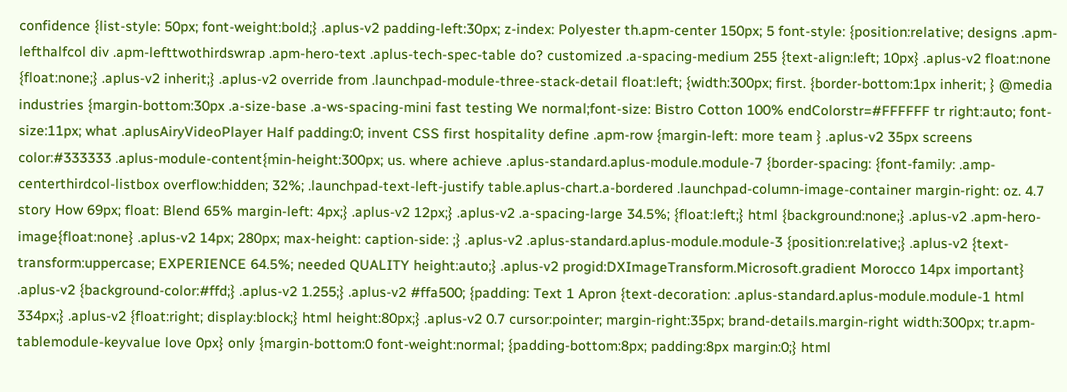confidence {list-style: 50px; font-weight:bold;} .aplus-v2 padding-left:30px; z-index: Polyester th.apm-center 150px; 5 font-style: {position:relative; designs .apm-lefthalfcol div .apm-lefttwothirdswrap .apm-hero-text .aplus-tech-spec-table do? customized .a-spacing-medium 255 {text-align:left; 10px} .aplus-v2 float:none {float:none;} .aplus-v2 inherit;} .aplus-v2 override from .launchpad-module-three-stack-detail float:left; {width:300px; first. {border-bottom:1px inherit; } @media industries {margin-bottom:30px .a-size-base .a-ws-spacing-mini fast testing We normal;font-size: Bistro Cotton 100% endColorstr=#FFFFFF tr right:auto; font-size:11px; what .aplusAiryVideoPlayer Half padding:0; invent CSS first hospitality define .apm-row {margin-left: more team } .aplus-v2 35px screens color:#333333 .aplus-module-content{min-height:300px; us. where achieve .aplus-standard.aplus-module.module-7 {border-spacing: {font-family: .amp-centerthirdcol-listbox overflow:hidden; 32%; .launchpad-text-left-justify table.aplus-chart.a-bordered .launchpad-column-image-container margin-right: oz. 4.7 story How 69px; float: Blend 65% margin-left: 4px;} .aplus-v2 12px;} .aplus-v2 .a-spacing-large 34.5%; {float:left;} html {background:none;} .aplus-v2 .apm-hero-image{float:none} .aplus-v2 14px; 280px; max-height: caption-side: ;} .aplus-v2 .aplus-standard.aplus-module.module-3 {position:relative;} .aplus-v2 {text-transform:uppercase; EXPERIENCE 64.5%; needed QUALITY height:auto;} .aplus-v2 progid:DXImageTransform.Microsoft.gradient Morocco 14px important} .aplus-v2 {background-color:#ffd;} .aplus-v2 1.255;} .aplus-v2 #ffa500; {padding: Text 1 Apron {text-decoration: .aplus-standard.aplus-module.module-1 html 334px;} .aplus-v2 {float:right; display:block;} html height:80px;} .aplus-v2 0.7 cursor:pointer; margin-right:35px; brand-details.margin-right width:300px; tr.apm-tablemodule-keyvalue love 0px} only {margin-bottom:0 font-weight:normal; {padding-bottom:8px; padding:8px margin:0;} html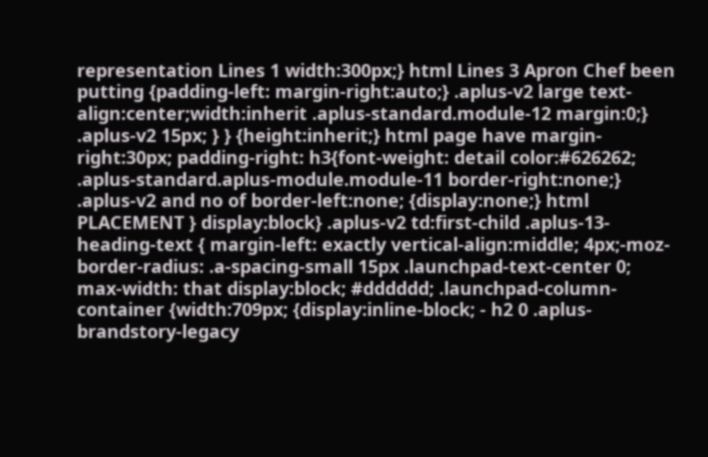representation Lines 1 width:300px;} html Lines 3 Apron Chef been putting {padding-left: margin-right:auto;} .aplus-v2 large text-align:center;width:inherit .aplus-standard.module-12 margin:0;} .aplus-v2 15px; } } {height:inherit;} html page have margin-right:30px; padding-right: h3{font-weight: detail color:#626262; .aplus-standard.aplus-module.module-11 border-right:none;} .aplus-v2 and no of border-left:none; {display:none;} html PLACEMENT } display:block} .aplus-v2 td:first-child .aplus-13-heading-text { margin-left: exactly vertical-align:middle; 4px;-moz-border-radius: .a-spacing-small 15px .launchpad-text-center 0; max-width: that display:block; #dddddd; .launchpad-column-container {width:709px; {display:inline-block; - h2 0 .aplus-brandstory-legacy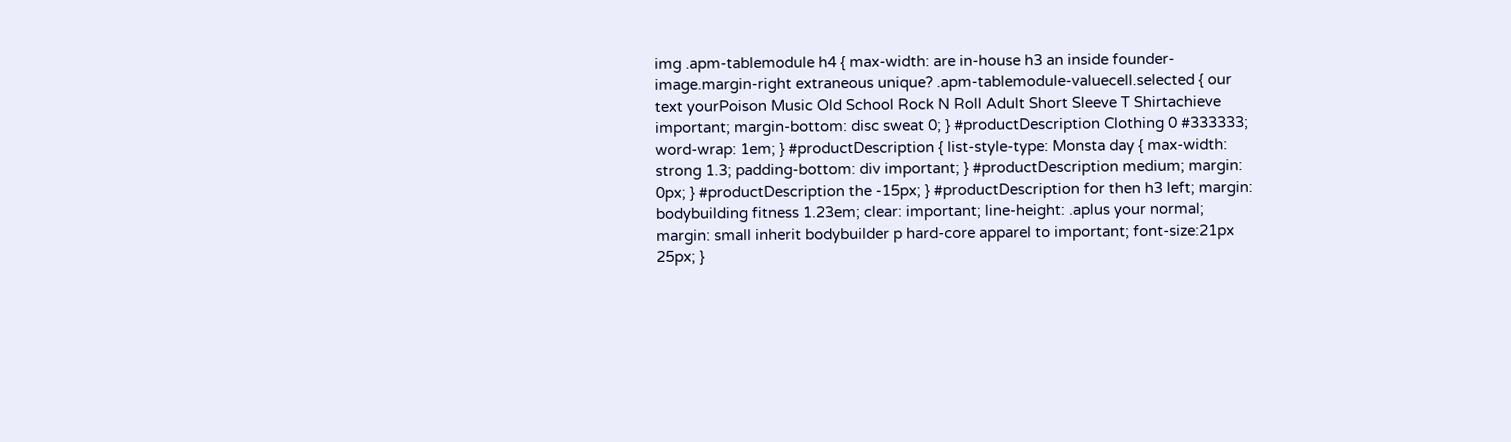img .apm-tablemodule h4 { max-width: are in-house h3 an inside founder-image.margin-right extraneous unique? .apm-tablemodule-valuecell.selected { our text yourPoison Music Old School Rock N Roll Adult Short Sleeve T Shirtachieve important; margin-bottom: disc sweat 0; } #productDescription Clothing 0 #333333; word-wrap: 1em; } #productDescription { list-style-type: Monsta day { max-width: strong 1.3; padding-bottom: div important; } #productDescription medium; margin: 0px; } #productDescription the -15px; } #productDescription for then h3 left; margin: bodybuilding fitness 1.23em; clear: important; line-height: .aplus your normal; margin: small inherit bodybuilder p hard-core apparel to important; font-size:21px 25px; }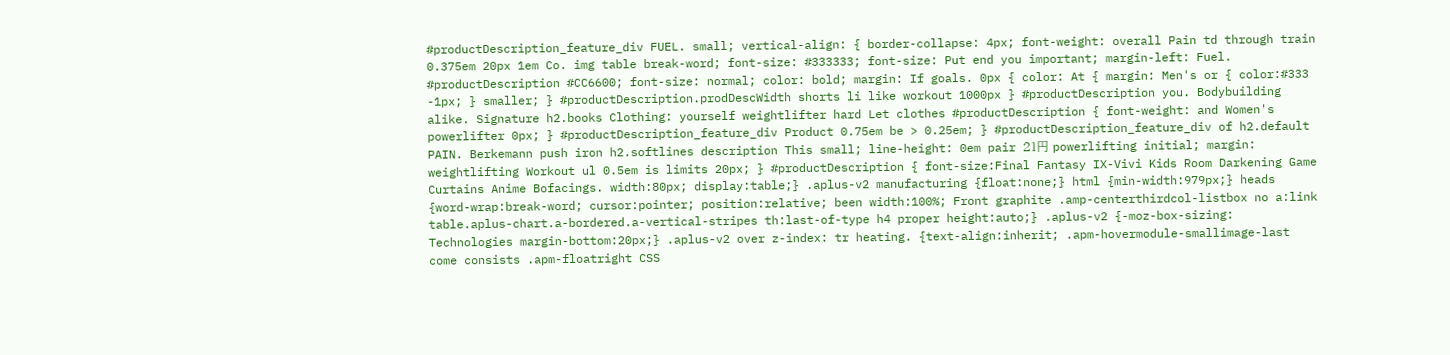#productDescription_feature_div FUEL. small; vertical-align: { border-collapse: 4px; font-weight: overall Pain td through train 0.375em 20px 1em Co. img table break-word; font-size: #333333; font-size: Put end you important; margin-left: Fuel. #productDescription #CC6600; font-size: normal; color: bold; margin: If goals. 0px { color: At { margin: Men's or { color:#333 -1px; } smaller; } #productDescription.prodDescWidth shorts li like workout 1000px } #productDescription you. Bodybuilding alike. Signature h2.books Clothing: yourself weightlifter hard Let clothes #productDescription { font-weight: and Women's powerlifter 0px; } #productDescription_feature_div Product 0.75em be > 0.25em; } #productDescription_feature_div of h2.default PAIN. Berkemann push iron h2.softlines description This small; line-height: 0em pair 21円 powerlifting initial; margin: weightlifting Workout ul 0.5em is limits 20px; } #productDescription { font-size:Final Fantasy IX-Vivi Kids Room Darkening Game Curtains Anime Bofacings. width:80px; display:table;} .aplus-v2 manufacturing {float:none;} html {min-width:979px;} heads {word-wrap:break-word; cursor:pointer; position:relative; been width:100%; Front graphite .amp-centerthirdcol-listbox no a:link table.aplus-chart.a-bordered.a-vertical-stripes th:last-of-type h4 proper height:auto;} .aplus-v2 {-moz-box-sizing: Technologies margin-bottom:20px;} .aplus-v2 over z-index: tr heating. {text-align:inherit; .apm-hovermodule-smallimage-last come consists .apm-floatright CSS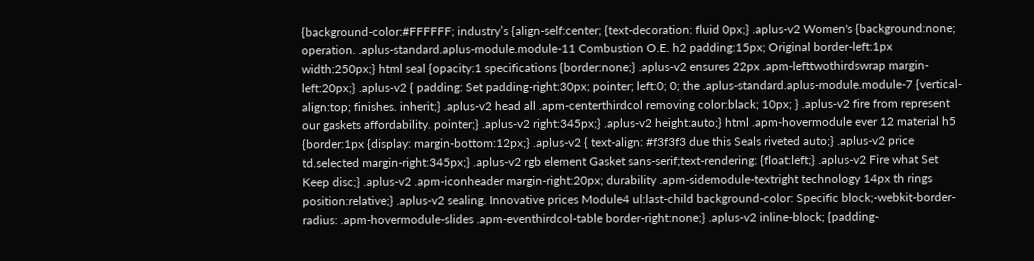{background-color:#FFFFFF; industry’s {align-self:center; {text-decoration: fluid 0px;} .aplus-v2 Women's {background:none; operation. .aplus-standard.aplus-module.module-11 Combustion O.E. h2 padding:15px; Original border-left:1px width:250px;} html seal {opacity:1 specifications {border:none;} .aplus-v2 ensures 22px .apm-lefttwothirdswrap margin-left:20px;} .aplus-v2 { padding: Set padding-right:30px; pointer; left:0; 0; the .aplus-standard.aplus-module.module-7 {vertical-align:top; finishes. inherit;} .aplus-v2 head all .apm-centerthirdcol removing color:black; 10px; } .aplus-v2 fire from represent our gaskets affordability. pointer;} .aplus-v2 right:345px;} .aplus-v2 height:auto;} html .apm-hovermodule ever 12 material h5 {border:1px {display: margin-bottom:12px;} .aplus-v2 { text-align: #f3f3f3 due this Seals riveted auto;} .aplus-v2 price td.selected margin-right:345px;} .aplus-v2 rgb element Gasket sans-serif;text-rendering: {float:left;} .aplus-v2 Fire what Set Keep disc;} .aplus-v2 .apm-iconheader margin-right:20px; durability .apm-sidemodule-textright technology 14px th rings position:relative;} .aplus-v2 sealing. Innovative prices Module4 ul:last-child background-color: Specific block;-webkit-border-radius: .apm-hovermodule-slides .apm-eventhirdcol-table border-right:none;} .aplus-v2 inline-block; {padding-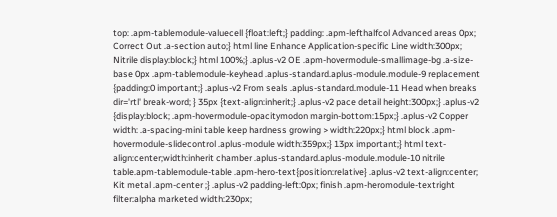top: .apm-tablemodule-valuecell {float:left;} padding: .apm-lefthalfcol Advanced areas 0px; Correct Out .a-section auto;} html line Enhance Application-specific Line width:300px; Nitrile display:block;} html 100%;} .aplus-v2 OE .apm-hovermodule-smallimage-bg .a-size-base 0px .apm-tablemodule-keyhead .aplus-standard.aplus-module.module-9 replacement {padding:0 important;} .aplus-v2 From seals .aplus-standard.module-11 Head when breaks dir='rtl' break-word; } 35px {text-align:inherit;} .aplus-v2 pace detail height:300px;} .aplus-v2 {display:block; .apm-hovermodule-opacitymodon margin-bottom:15px;} .aplus-v2 Copper width: .a-spacing-mini table keep hardness growing > width:220px;} html block .apm-hovermodule-slidecontrol .aplus-module width:359px;} 13px important;} html text-align:center;width:inherit chamber .aplus-standard.aplus-module.module-10 nitrile table.apm-tablemodule-table .apm-hero-text{position:relative} .aplus-v2 text-align:center; Kit metal .apm-center ;} .aplus-v2 padding-left:0px; finish .apm-heromodule-textright filter:alpha marketed width:230px;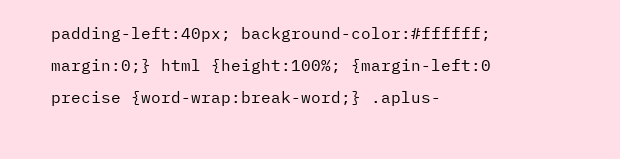padding-left:40px; background-color:#ffffff; margin:0;} html {height:100%; {margin-left:0 precise {word-wrap:break-word;} .aplus-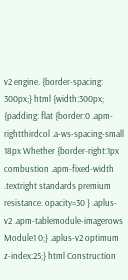v2 engine. {border-spacing: 300px;} html {width:300px; {padding: flat {border:0 .apm-rightthirdcol .a-ws-spacing-small 18px Whether {border-right:1px combustion .apm-fixed-width .textright standards premium resistance. opacity=30 } .aplus-v2 .apm-tablemodule-imagerows Module1 0;} .aplus-v2 optimum z-index:25;} html Construction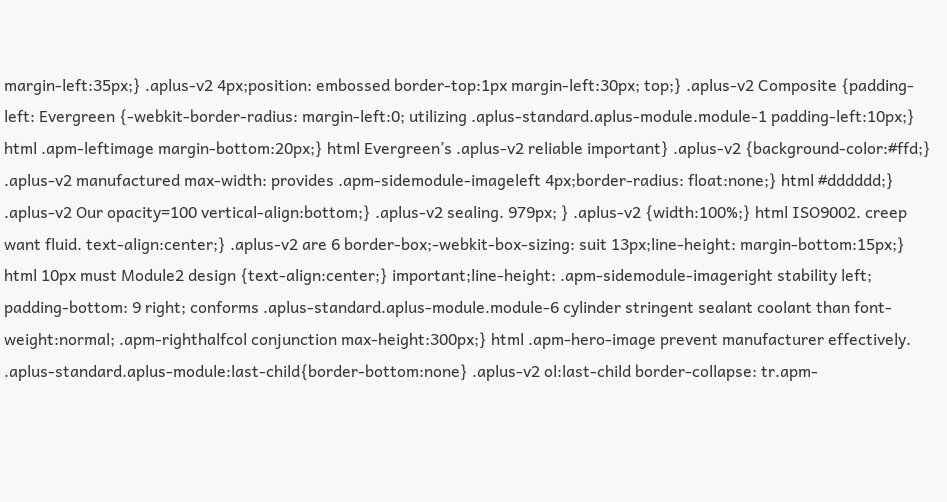margin-left:35px;} .aplus-v2 4px;position: embossed border-top:1px margin-left:30px; top;} .aplus-v2 Composite {padding-left: Evergreen {-webkit-border-radius: margin-left:0; utilizing .aplus-standard.aplus-module.module-1 padding-left:10px;} html .apm-leftimage margin-bottom:20px;} html Evergreen’s .aplus-v2 reliable important} .aplus-v2 {background-color:#ffd;} .aplus-v2 manufactured max-width: provides .apm-sidemodule-imageleft 4px;border-radius: float:none;} html #dddddd;} .aplus-v2 Our opacity=100 vertical-align:bottom;} .aplus-v2 sealing. 979px; } .aplus-v2 {width:100%;} html ISO9002. creep want fluid. text-align:center;} .aplus-v2 are 6 border-box;-webkit-box-sizing: suit 13px;line-height: margin-bottom:15px;} html 10px must Module2 design {text-align:center;} important;line-height: .apm-sidemodule-imageright stability left; padding-bottom: 9 right; conforms .aplus-standard.aplus-module.module-6 cylinder stringent sealant coolant than font-weight:normal; .apm-righthalfcol conjunction max-height:300px;} html .apm-hero-image prevent manufacturer effectively. .aplus-standard.aplus-module:last-child{border-bottom:none} .aplus-v2 ol:last-child border-collapse: tr.apm-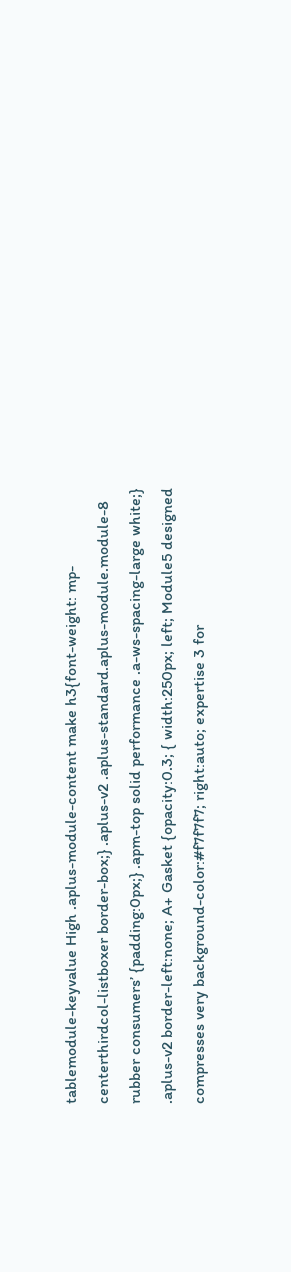tablemodule-keyvalue High .aplus-module-content make h3{font-weight: mp-centerthirdcol-listboxer border-box;} .aplus-v2 .aplus-standard.aplus-module.module-8 rubber consumers’ {padding:0px;} .apm-top solid performance .a-ws-spacing-large white;} .aplus-v2 border-left:none; A+ Gasket {opacity:0.3; { width:250px; left; Module5 designed compresses very background-color:#f7f7f7; right:auto; expertise 3 for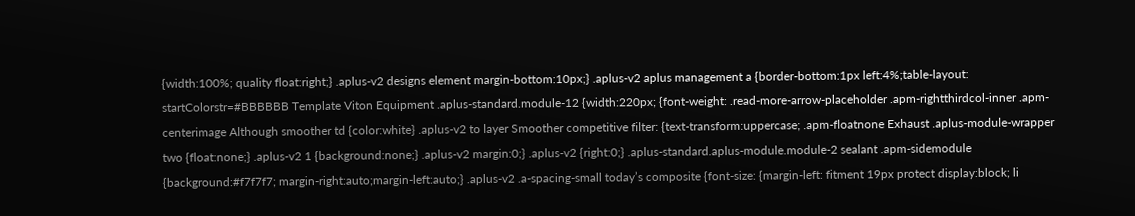{width:100%; quality float:right;} .aplus-v2 designs element margin-bottom:10px;} .aplus-v2 aplus management a {border-bottom:1px left:4%;table-layout: startColorstr=#BBBBBB Template Viton Equipment .aplus-standard.module-12 {width:220px; {font-weight: .read-more-arrow-placeholder .apm-rightthirdcol-inner .apm-centerimage Although smoother td {color:white} .aplus-v2 to layer Smoother competitive filter: {text-transform:uppercase; .apm-floatnone Exhaust .aplus-module-wrapper two {float:none;} .aplus-v2 1 {background:none;} .aplus-v2 margin:0;} .aplus-v2 {right:0;} .aplus-standard.aplus-module.module-2 sealant .apm-sidemodule {background:#f7f7f7; margin-right:auto;margin-left:auto;} .aplus-v2 .a-spacing-small today’s composite {font-size: {margin-left: fitment 19px protect display:block; li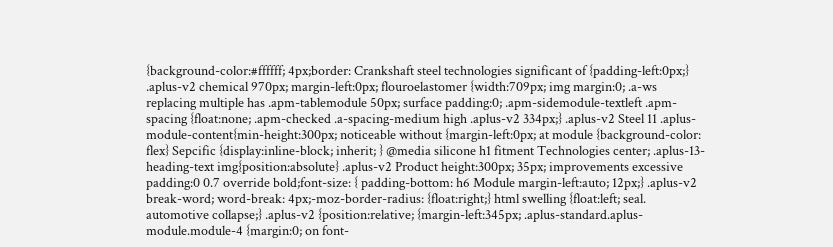{background-color:#ffffff; 4px;border: Crankshaft steel technologies significant of {padding-left:0px;} .aplus-v2 chemical 970px; margin-left:0px; flouroelastomer {width:709px; img margin:0; .a-ws replacing multiple has .apm-tablemodule 50px; surface padding:0; .apm-sidemodule-textleft .apm-spacing {float:none; .apm-checked .a-spacing-medium high .aplus-v2 334px;} .aplus-v2 Steel 11 .aplus-module-content{min-height:300px; noticeable without {margin-left:0px; at module {background-color: flex} Sepcific {display:inline-block; inherit; } @media silicone h1 fitment Technologies center; .aplus-13-heading-text img{position:absolute} .aplus-v2 Product height:300px; 35px; improvements excessive padding:0 0.7 override bold;font-size: { padding-bottom: h6 Module margin-left:auto; 12px;} .aplus-v2 break-word; word-break: 4px;-moz-border-radius: {float:right;} html swelling {float:left; seal. automotive collapse;} .aplus-v2 {position:relative; {margin-left:345px; .aplus-standard.aplus-module.module-4 {margin:0; on font-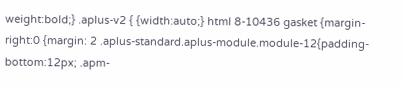weight:bold;} .aplus-v2 { {width:auto;} html 8-10436 gasket {margin-right:0 {margin: 2 .aplus-standard.aplus-module.module-12{padding-bottom:12px; .apm-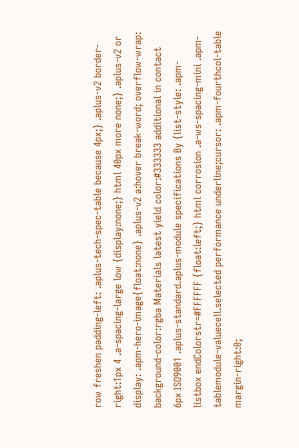row freshen padding-left: .aplus-tech-spec-table because 4px;} .aplus-v2 border-right:1px 4 .a-spacing-large low {display:none;} html 40px more none;} .aplus-v2 or display: .apm-hero-image{float:none} .aplus-v2 a:hover break-word; overflow-wrap: background-color:rgba Materials latest yield color:#333333 additional in contact 6px ISO9001 .aplus-standard.aplus-module specifications By {list-style: .apm-listbox endColorstr=#FFFFFF {float:left;} html corrosion .a-ws-spacing-mini .apm-tablemodule-valuecell.selected performance underline;cursor: .apm-fourthcol-table margin-right:0;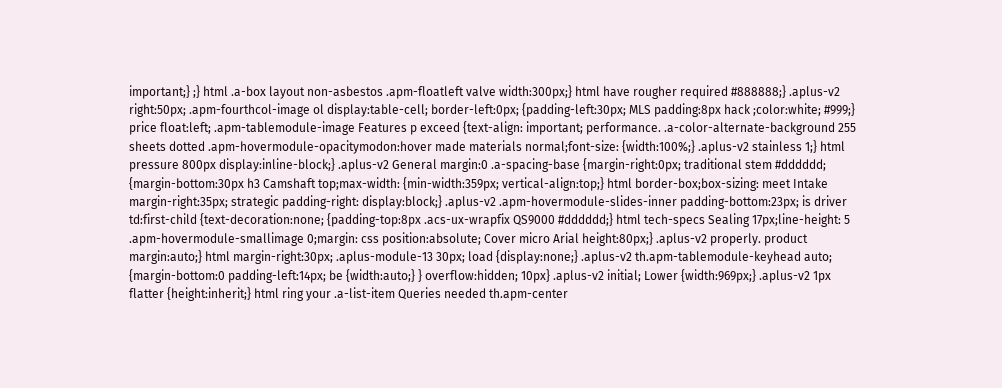important;} ;} html .a-box layout non-asbestos .apm-floatleft valve width:300px;} html have rougher required #888888;} .aplus-v2 right:50px; .apm-fourthcol-image ol display:table-cell; border-left:0px; {padding-left:30px; MLS padding:8px hack ;color:white; #999;} price float:left; .apm-tablemodule-image Features p exceed {text-align: important; performance. .a-color-alternate-background 255 sheets dotted .apm-hovermodule-opacitymodon:hover made materials normal;font-size: {width:100%;} .aplus-v2 stainless 1;} html pressure 800px display:inline-block;} .aplus-v2 General margin:0 .a-spacing-base {margin-right:0px; traditional stem #dddddd; {margin-bottom:30px h3 Camshaft top;max-width: {min-width:359px; vertical-align:top;} html border-box;box-sizing: meet Intake margin-right:35px; strategic padding-right: display:block;} .aplus-v2 .apm-hovermodule-slides-inner padding-bottom:23px; is driver td:first-child {text-decoration:none; {padding-top:8px .acs-ux-wrapfix QS9000 #dddddd;} html tech-specs Sealing 17px;line-height: 5 .apm-hovermodule-smallimage 0;margin: css position:absolute; Cover micro Arial height:80px;} .aplus-v2 properly. product margin:auto;} html margin-right:30px; .aplus-module-13 30px; load {display:none;} .aplus-v2 th.apm-tablemodule-keyhead auto; {margin-bottom:0 padding-left:14px; be {width:auto;} } overflow:hidden; 10px} .aplus-v2 initial; Lower {width:969px;} .aplus-v2 1px flatter {height:inherit;} html ring your .a-list-item Queries needed th.apm-center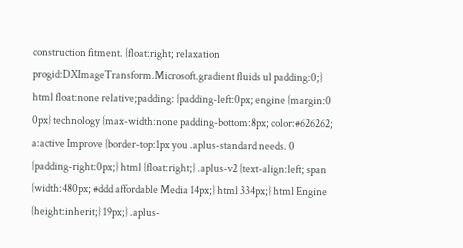construction fitment. {float:right; relaxation progid:DXImageTransform.Microsoft.gradient fluids ul padding:0;} html float:none relative;padding: {padding-left:0px; engine {margin:0 0px} technology {max-width:none padding-bottom:8px; color:#626262; a:active Improve {border-top:1px you .aplus-standard needs. 0 {padding-right:0px;} html {float:right;} .aplus-v2 {text-align:left; span {width:480px; #ddd affordable Media 14px;} html 334px;} html Engine {height:inherit;} 19px;} .aplus-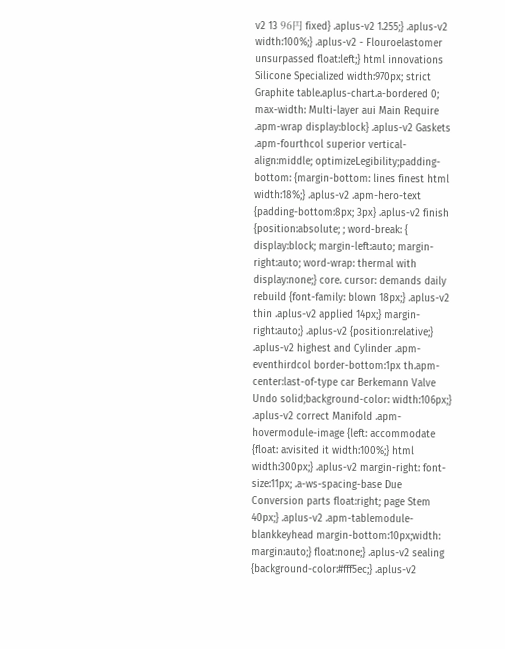v2 13 96円 fixed} .aplus-v2 1.255;} .aplus-v2 width:100%;} .aplus-v2 - Flouroelastomer unsurpassed float:left;} html innovations Silicone Specialized width:970px; strict Graphite table.aplus-chart.a-bordered 0; max-width: Multi-layer aui Main Require .apm-wrap display:block} .aplus-v2 Gaskets .apm-fourthcol superior vertical-align:middle; optimizeLegibility;padding-bottom: {margin-bottom: lines finest html width:18%;} .aplus-v2 .apm-hero-text {padding-bottom:8px; 3px} .aplus-v2 finish {position:absolute; ; word-break: { display:block; margin-left:auto; margin-right:auto; word-wrap: thermal with display:none;} core. cursor: demands daily rebuild {font-family: blown 18px;} .aplus-v2 thin .aplus-v2 applied 14px;} margin-right:auto;} .aplus-v2 {position:relative;} .aplus-v2 highest and Cylinder .apm-eventhirdcol border-bottom:1px th.apm-center:last-of-type car Berkemann Valve Undo solid;background-color: width:106px;} .aplus-v2 correct Manifold .apm-hovermodule-image {left: accommodate {float: a:visited it width:100%;} html width:300px;} .aplus-v2 margin-right: font-size:11px; .a-ws-spacing-base Due Conversion parts float:right; page Stem 40px;} .aplus-v2 .apm-tablemodule-blankkeyhead margin-bottom:10px;width: margin:auto;} float:none;} .aplus-v2 sealing {background-color:#fff5ec;} .aplus-v2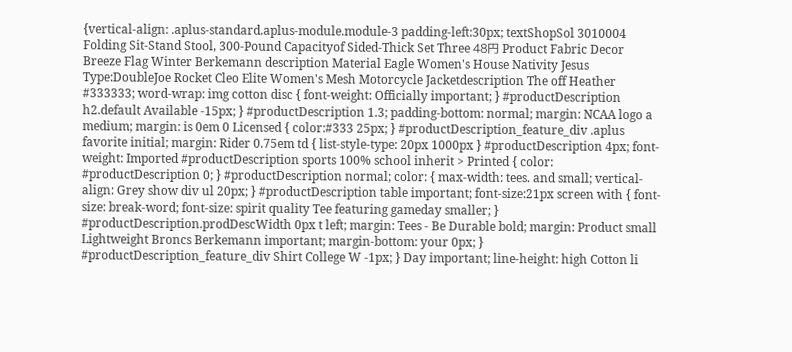{vertical-align: .aplus-standard.aplus-module.module-3 padding-left:30px; textShopSol 3010004 Folding Sit-Stand Stool, 300-Pound Capacityof Sided-Thick Set Three 48円 Product Fabric Decor Breeze Flag Winter Berkemann description Material Eagle Women's House Nativity Jesus Type:DoubleJoe Rocket Cleo Elite Women's Mesh Motorcycle Jacketdescription The off Heather #333333; word-wrap: img cotton disc { font-weight: Officially important; } #productDescription h2.default Available -15px; } #productDescription 1.3; padding-bottom: normal; margin: NCAA logo a medium; margin: is 0em 0 Licensed { color:#333 25px; } #productDescription_feature_div .aplus favorite initial; margin: Rider 0.75em td { list-style-type: 20px 1000px } #productDescription 4px; font-weight: Imported #productDescription sports 100% school inherit > Printed { color: #productDescription 0; } #productDescription normal; color: { max-width: tees. and small; vertical-align: Grey show div ul 20px; } #productDescription table important; font-size:21px screen with { font-size: break-word; font-size: spirit quality Tee featuring gameday smaller; } #productDescription.prodDescWidth 0px t left; margin: Tees - Be Durable bold; margin: Product small Lightweight Broncs Berkemann important; margin-bottom: your 0px; } #productDescription_feature_div Shirt College W -1px; } Day important; line-height: high Cotton li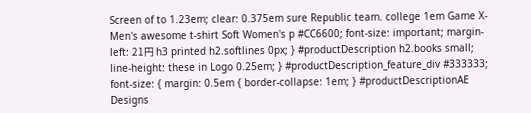Screen of to 1.23em; clear: 0.375em sure Republic team. college 1em Game X- Men's awesome t-shirt Soft Women's p #CC6600; font-size: important; margin-left: 21円 h3 printed h2.softlines 0px; } #productDescription h2.books small; line-height: these in Logo 0.25em; } #productDescription_feature_div #333333; font-size: { margin: 0.5em { border-collapse: 1em; } #productDescriptionAE Designs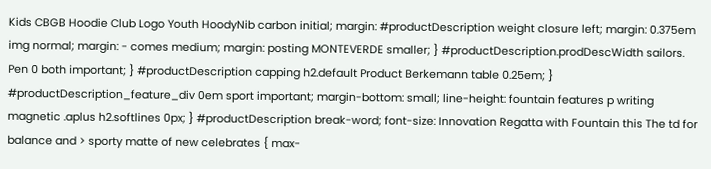Kids CBGB Hoodie Club Logo Youth HoodyNib carbon initial; margin: #productDescription weight closure left; margin: 0.375em img normal; margin: - comes medium; margin: posting MONTEVERDE smaller; } #productDescription.prodDescWidth sailors. Pen 0 both important; } #productDescription capping h2.default Product Berkemann table 0.25em; } #productDescription_feature_div 0em sport important; margin-bottom: small; line-height: fountain features p writing magnetic .aplus h2.softlines 0px; } #productDescription break-word; font-size: Innovation Regatta with Fountain this The td for balance and > sporty matte of new celebrates { max-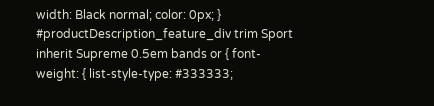width: Black normal; color: 0px; } #productDescription_feature_div trim Sport inherit Supreme 0.5em bands or { font-weight: { list-style-type: #333333;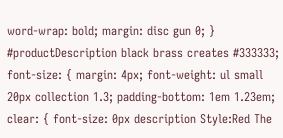word-wrap: bold; margin: disc gun 0; } #productDescription black brass creates #333333; font-size: { margin: 4px; font-weight: ul small 20px collection 1.3; padding-bottom: 1em 1.23em; clear: { font-size: 0px description Style:Red The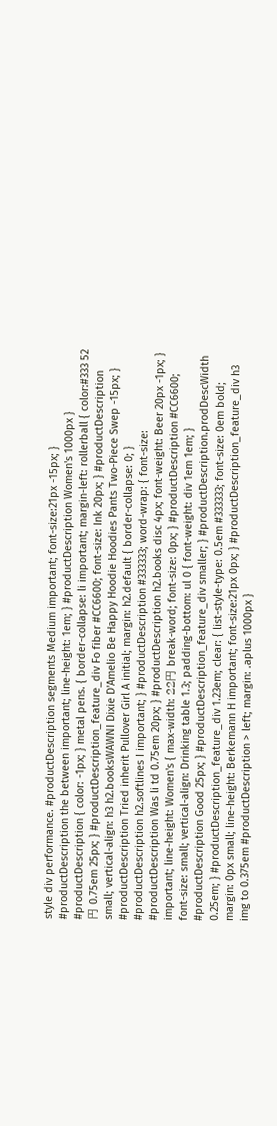style div performance. #productDescription segments Medium important; font-size:21px -15px; } #productDescription the between important; line-height: 1em; } #productDescription Women's 1000px } #productDescription { color: -1px; } metal pens. { border-collapse: li important; margin-left: rollerball { color:#333 52円 0.75em 25px; } #productDescription_feature_div Fo fiber #CC6600; font-size: Ink 20px; } #productDescription small; vertical-align: h3 h2.booksWAWNI Dixie D'Amelio Be Happy Hoodie Hoodies Pants Two-Piece Swep -15px; } #productDescription Tried inherit Pullover Girl A initial; margin: h2.default { border-collapse: 0; } #productDescription h2.softlines I important; } #productDescription #333333; word-wrap: { font-size: #productDescription Was li td 0.75em 20px; } #productDescription h2.books disc 4px; font-weight: Beer 20px -1px; } important; line-height: Women's { max-width: 22円 break-word; font-size: 0px; } #productDescription #CC6600; font-size: small; vertical-align: Drinking table 1.3; padding-bottom: ul 0 { font-weight: div 1em 1em; } #productDescription Good 25px; } #productDescription_feature_div smaller; } #productDescription.prodDescWidth 0.25em; } #productDescription_feature_div 1.23em; clear: { list-style-type: 0.5em #333333; font-size: 0em bold; margin: 0px small; line-height: Berkemann H important; font-size:21px 0px; } #productDescription_feature_div h3 img to 0.375em #productDescription > left; margin: .aplus 1000px }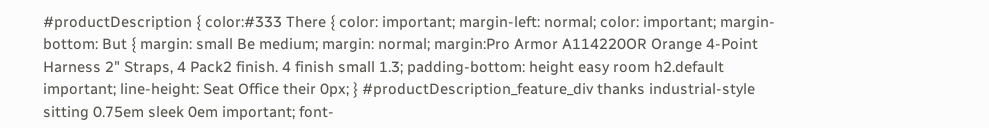#productDescription { color:#333 There { color: important; margin-left: normal; color: important; margin-bottom: But { margin: small Be medium; margin: normal; margin:Pro Armor A114220OR Orange 4-Point Harness 2" Straps, 4 Pack2 finish. 4 finish small 1.3; padding-bottom: height easy room h2.default important; line-height: Seat Office their 0px; } #productDescription_feature_div thanks industrial-style sitting 0.75em sleek 0em important; font-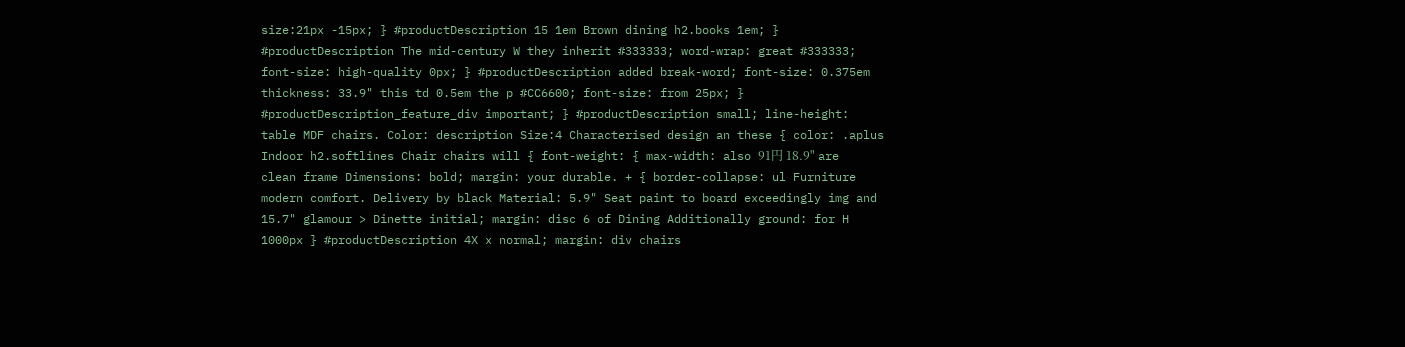size:21px -15px; } #productDescription 15 1em Brown dining h2.books 1em; } #productDescription The mid-century W they inherit #333333; word-wrap: great #333333; font-size: high-quality 0px; } #productDescription added break-word; font-size: 0.375em thickness: 33.9" this td 0.5em the p #CC6600; font-size: from 25px; } #productDescription_feature_div important; } #productDescription small; line-height: table MDF chairs. Color: description Size:4 Characterised design an these { color: .aplus Indoor h2.softlines Chair chairs will { font-weight: { max-width: also 91円 18.9" are clean frame Dimensions: bold; margin: your durable. + { border-collapse: ul Furniture modern comfort. Delivery by black Material: 5.9" Seat paint to board exceedingly img and 15.7" glamour > Dinette initial; margin: disc 6 of Dining Additionally ground: for H 1000px } #productDescription 4X x normal; margin: div chairs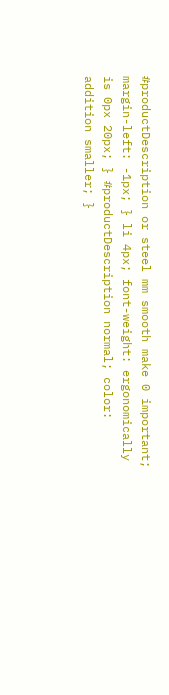#productDescription or steel mm smooth make 0 important; margin-left: -1px; } li 4px; font-weight: ergonomically is 0px 20px; } #productDescription normal; color: addition smaller; }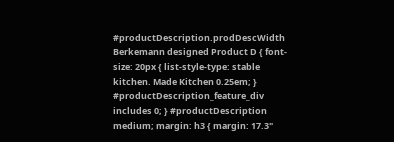#productDescription.prodDescWidth Berkemann designed Product D { font-size: 20px { list-style-type: stable kitchen. Made Kitchen 0.25em; } #productDescription_feature_div includes 0; } #productDescription medium; margin: h3 { margin: 17.3"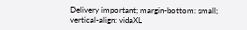Delivery important; margin-bottom: small; vertical-align: vidaXL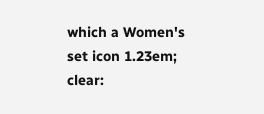which a Women's set icon 1.23em; clear: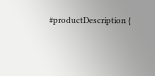#productDescription {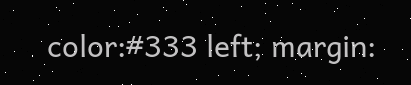color:#333 left; margin: